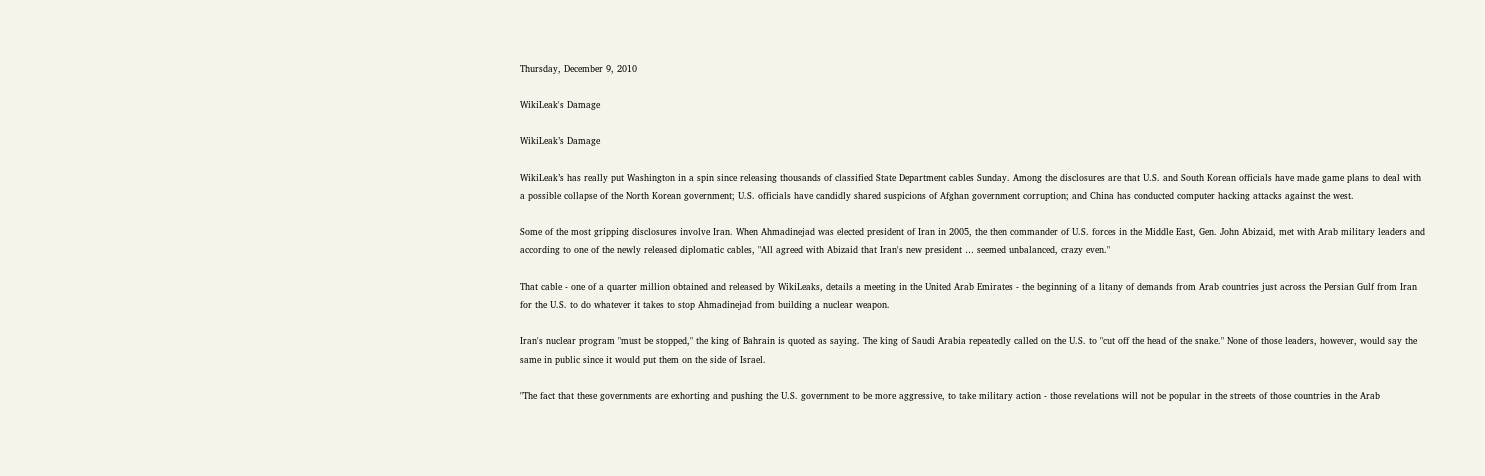Thursday, December 9, 2010

WikiLeak's Damage

WikiLeak’s Damage

WikiLeak’s has really put Washington in a spin since releasing thousands of classified State Department cables Sunday. Among the disclosures are that U.S. and South Korean officials have made game plans to deal with a possible collapse of the North Korean government; U.S. officials have candidly shared suspicions of Afghan government corruption; and China has conducted computer hacking attacks against the west.

Some of the most gripping disclosures involve Iran. When Ahmadinejad was elected president of Iran in 2005, the then commander of U.S. forces in the Middle East, Gen. John Abizaid, met with Arab military leaders and according to one of the newly released diplomatic cables, "All agreed with Abizaid that Iran's new president … seemed unbalanced, crazy even."

That cable - one of a quarter million obtained and released by WikiLeaks, details a meeting in the United Arab Emirates - the beginning of a litany of demands from Arab countries just across the Persian Gulf from Iran for the U.S. to do whatever it takes to stop Ahmadinejad from building a nuclear weapon.

Iran's nuclear program "must be stopped," the king of Bahrain is quoted as saying. The king of Saudi Arabia repeatedly called on the U.S. to "cut off the head of the snake." None of those leaders, however, would say the same in public since it would put them on the side of Israel.

"The fact that these governments are exhorting and pushing the U.S. government to be more aggressive, to take military action - those revelations will not be popular in the streets of those countries in the Arab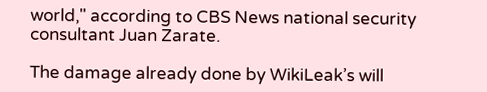world," according to CBS News national security consultant Juan Zarate.

The damage already done by WikiLeak’s will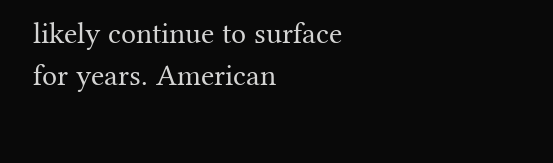likely continue to surface for years. American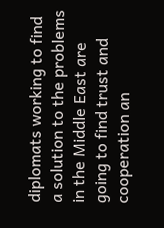diplomats working to find a solution to the problems in the Middle East are going to find trust and cooperation an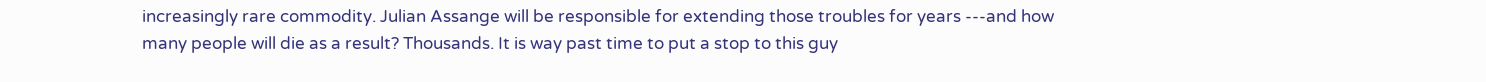increasingly rare commodity. Julian Assange will be responsible for extending those troubles for years ---and how many people will die as a result? Thousands. It is way past time to put a stop to this guy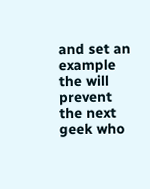and set an example the will prevent the next geek who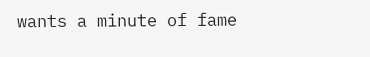wants a minute of fame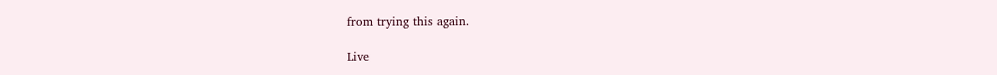from trying this again.

Live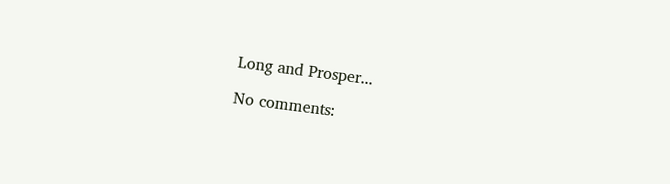Long and Prosper...

No comments: